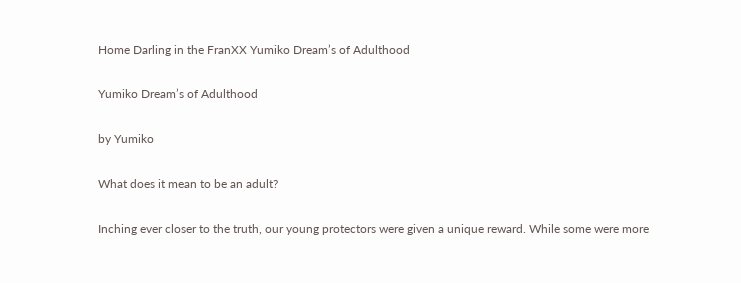Home Darling in the FranXX Yumiko Dream’s of Adulthood

Yumiko Dream’s of Adulthood

by Yumiko

What does it mean to be an adult?

Inching ever closer to the truth, our young protectors were given a unique reward. While some were more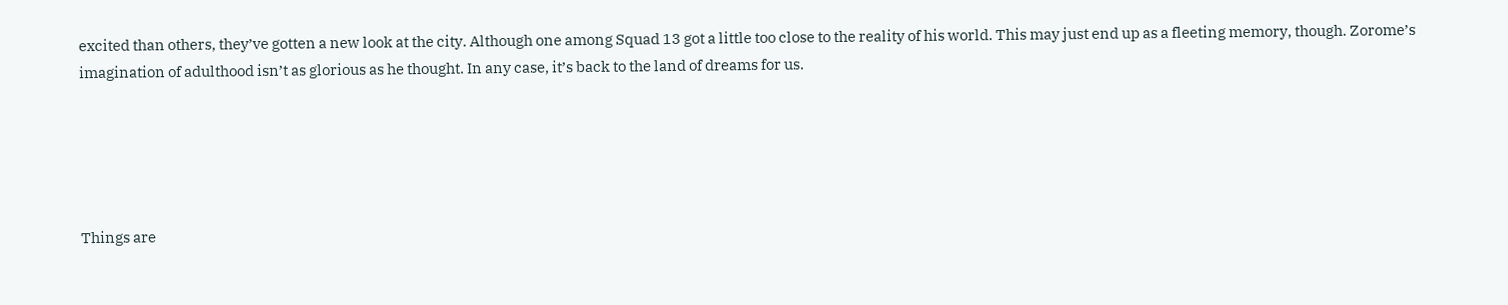excited than others, they’ve gotten a new look at the city. Although one among Squad 13 got a little too close to the reality of his world. This may just end up as a fleeting memory, though. Zorome’s imagination of adulthood isn’t as glorious as he thought. In any case, it’s back to the land of dreams for us.





Things are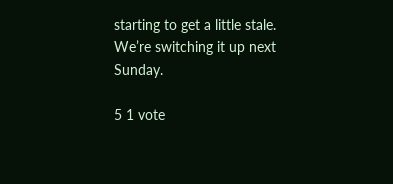starting to get a little stale. We’re switching it up next Sunday.

5 1 vote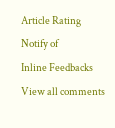Article Rating
Notify of
Inline Feedbacks
View all comments